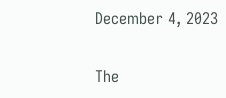December 4, 2023


The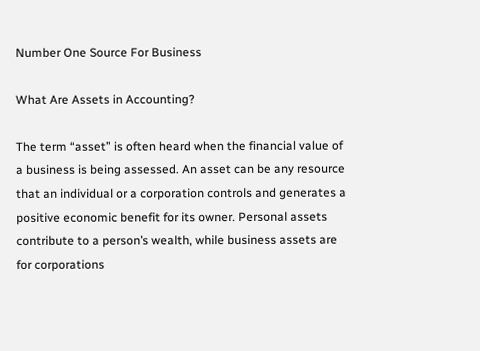Number One Source For Business

What Are Assets in Accounting?

The term “asset” is often heard when the financial value of a business is being assessed. An asset can be any resource that an individual or a corporation controls and generates a positive economic benefit for its owner. Personal assets contribute to a person’s wealth, while business assets are for corporations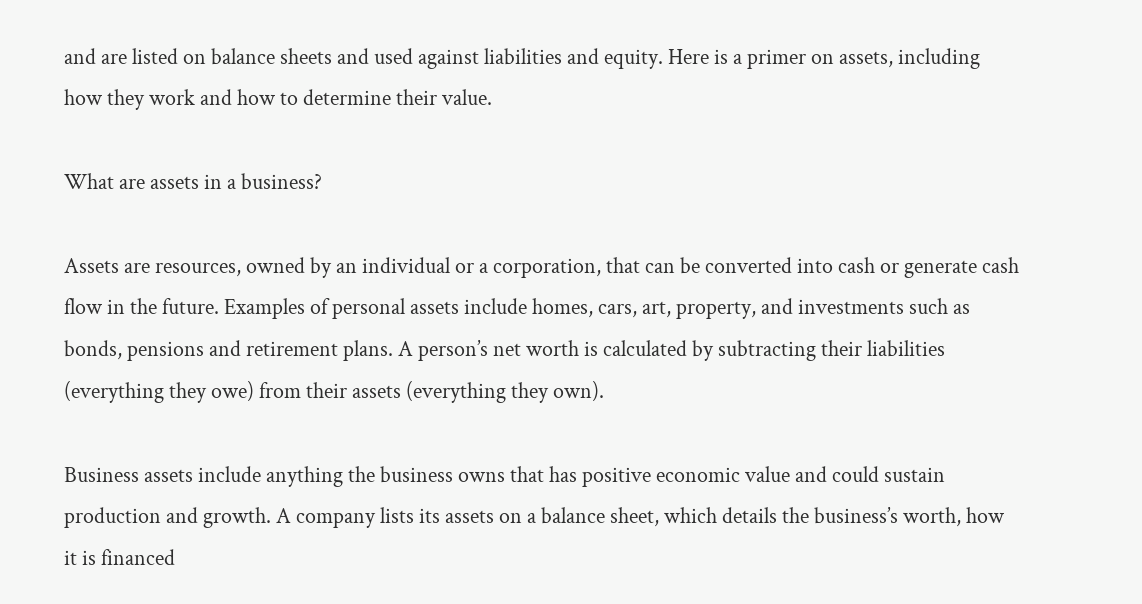and are listed on balance sheets and used against liabilities and equity. Here is a primer on assets, including how they work and how to determine their value.

What are assets in a business?

Assets are resources, owned by an individual or a corporation, that can be converted into cash or generate cash flow in the future. Examples of personal assets include homes, cars, art, property, and investments such as bonds, pensions and retirement plans. A person’s net worth is calculated by subtracting their liabilities (everything they owe) from their assets (everything they own).

Business assets include anything the business owns that has positive economic value and could sustain production and growth. A company lists its assets on a balance sheet, which details the business’s worth, how it is financed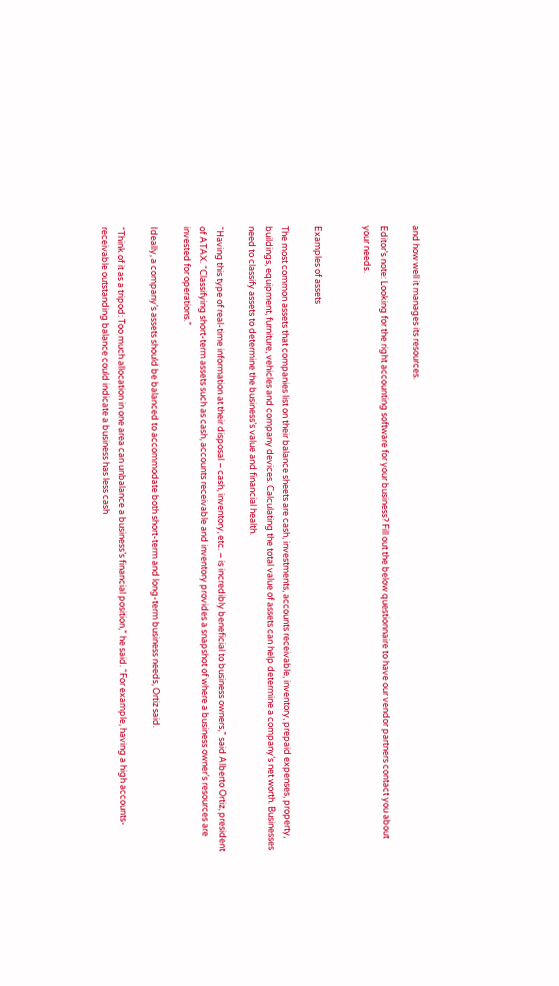and how well it manages its resources.

Editor’s note: Looking for the right accounting software for your business? Fill out the below questionnaire to have our vendor partners contact you about your needs.


Examples of assets

The most common assets that companies list on their balance sheets are cash, investments, accounts receivable, inventory, prepaid expenses, property, buildings, equipment, furniture, vehicles and company devices. Calculating the total value of assets can help determine a company’s net worth. Businesses need to classify assets to determine the business’s value and financial health.

“Having this type of real-time information at their disposal – cash, inventory, etc. – is incredibly beneficial to business owners,” said Alberto Ortiz, president of ATAX. “Classifying short-term assets such as cash, accounts receivable and inventory provides a snapshot of where a business owner’s resources are invested for operations.”

Ideally, a company’s assets should be balanced to accommodate both short-term and long-term business needs, Ortiz said.

“Think of it as a tripod: Too much allocation in one area can unbalance a business’s financial position,” he said. “For example, having a high accounts-receivable outstanding balance could indicate a business has less cash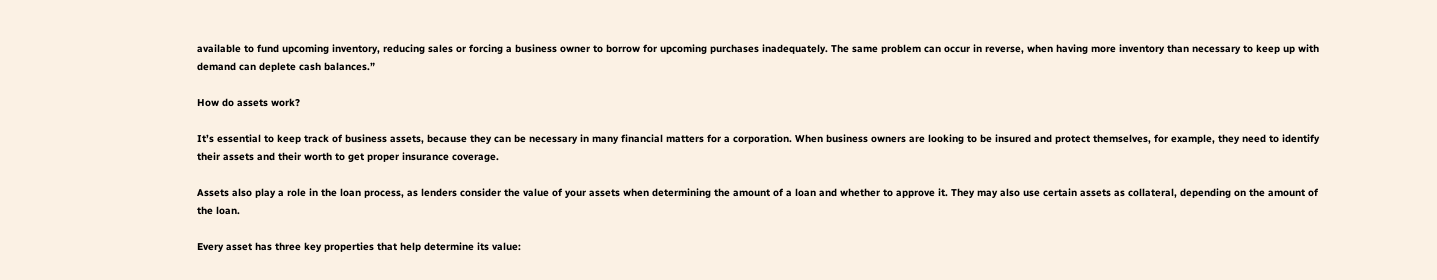available to fund upcoming inventory, reducing sales or forcing a business owner to borrow for upcoming purchases inadequately. The same problem can occur in reverse, when having more inventory than necessary to keep up with demand can deplete cash balances.”

How do assets work?

It’s essential to keep track of business assets, because they can be necessary in many financial matters for a corporation. When business owners are looking to be insured and protect themselves, for example, they need to identify their assets and their worth to get proper insurance coverage.

Assets also play a role in the loan process, as lenders consider the value of your assets when determining the amount of a loan and whether to approve it. They may also use certain assets as collateral, depending on the amount of the loan.

Every asset has three key properties that help determine its value: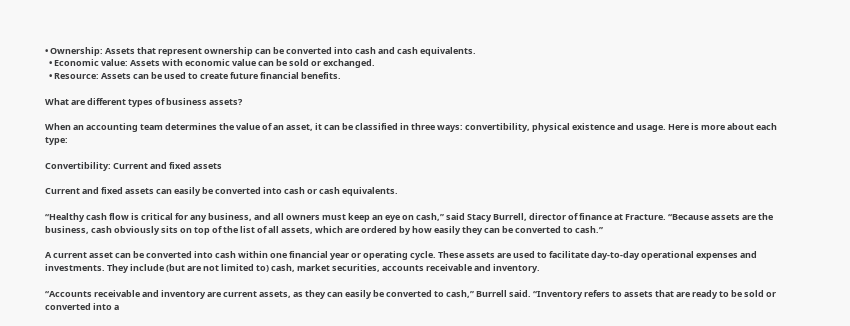• Ownership: Assets that represent ownership can be converted into cash and cash equivalents.
  • Economic value: Assets with economic value can be sold or exchanged.
  • Resource: Assets can be used to create future financial benefits.

What are different types of business assets?

When an accounting team determines the value of an asset, it can be classified in three ways: convertibility, physical existence and usage. Here is more about each type:

Convertibility: Current and fixed assets

Current and fixed assets can easily be converted into cash or cash equivalents.

“Healthy cash flow is critical for any business, and all owners must keep an eye on cash,” said Stacy Burrell, director of finance at Fracture. “Because assets are the business, cash obviously sits on top of the list of all assets, which are ordered by how easily they can be converted to cash.”

A current asset can be converted into cash within one financial year or operating cycle. These assets are used to facilitate day-to-day operational expenses and investments. They include (but are not limited to) cash, market securities, accounts receivable and inventory.

“Accounts receivable and inventory are current assets, as they can easily be converted to cash,” Burrell said. “Inventory refers to assets that are ready to be sold or converted into a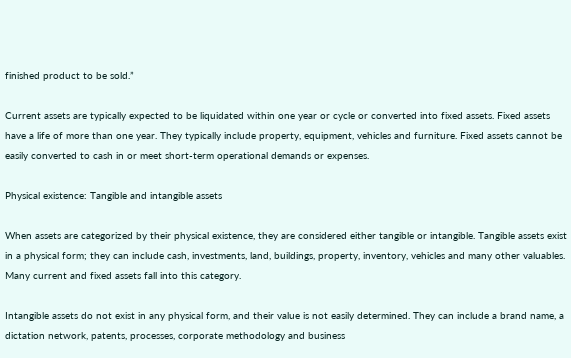finished product to be sold.”

Current assets are typically expected to be liquidated within one year or cycle or converted into fixed assets. Fixed assets have a life of more than one year. They typically include property, equipment, vehicles and furniture. Fixed assets cannot be easily converted to cash in or meet short-term operational demands or expenses.

Physical existence: Tangible and intangible assets

When assets are categorized by their physical existence, they are considered either tangible or intangible. Tangible assets exist in a physical form; they can include cash, investments, land, buildings, property, inventory, vehicles and many other valuables. Many current and fixed assets fall into this category.

Intangible assets do not exist in any physical form, and their value is not easily determined. They can include a brand name, a dictation network, patents, processes, corporate methodology and business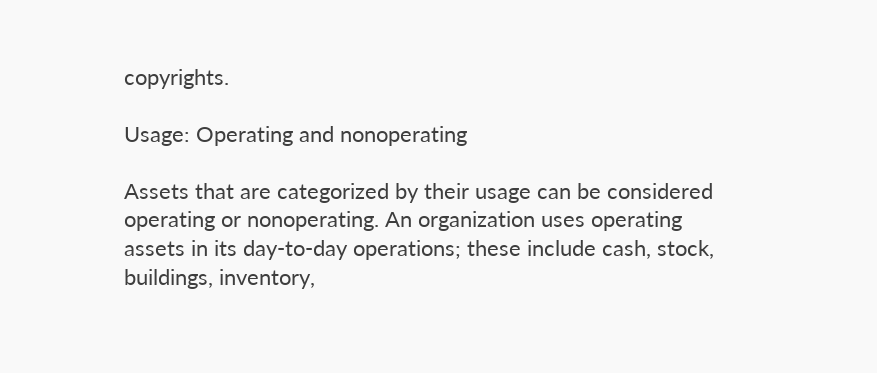copyrights.

Usage: Operating and nonoperating

Assets that are categorized by their usage can be considered operating or nonoperating. An organization uses operating assets in its day-to-day operations; these include cash, stock, buildings, inventory,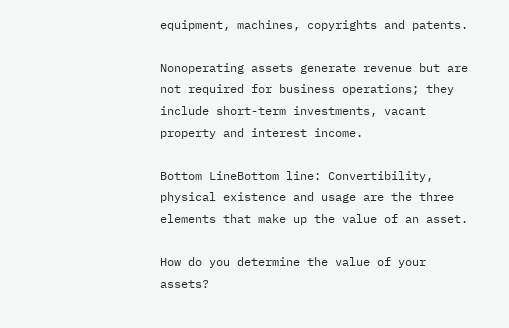equipment, machines, copyrights and patents.

Nonoperating assets generate revenue but are not required for business operations; they include short-term investments, vacant property and interest income.

Bottom LineBottom line: Convertibility, physical existence and usage are the three elements that make up the value of an asset.

How do you determine the value of your assets?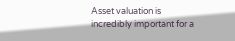Asset valuation is incredibly important for a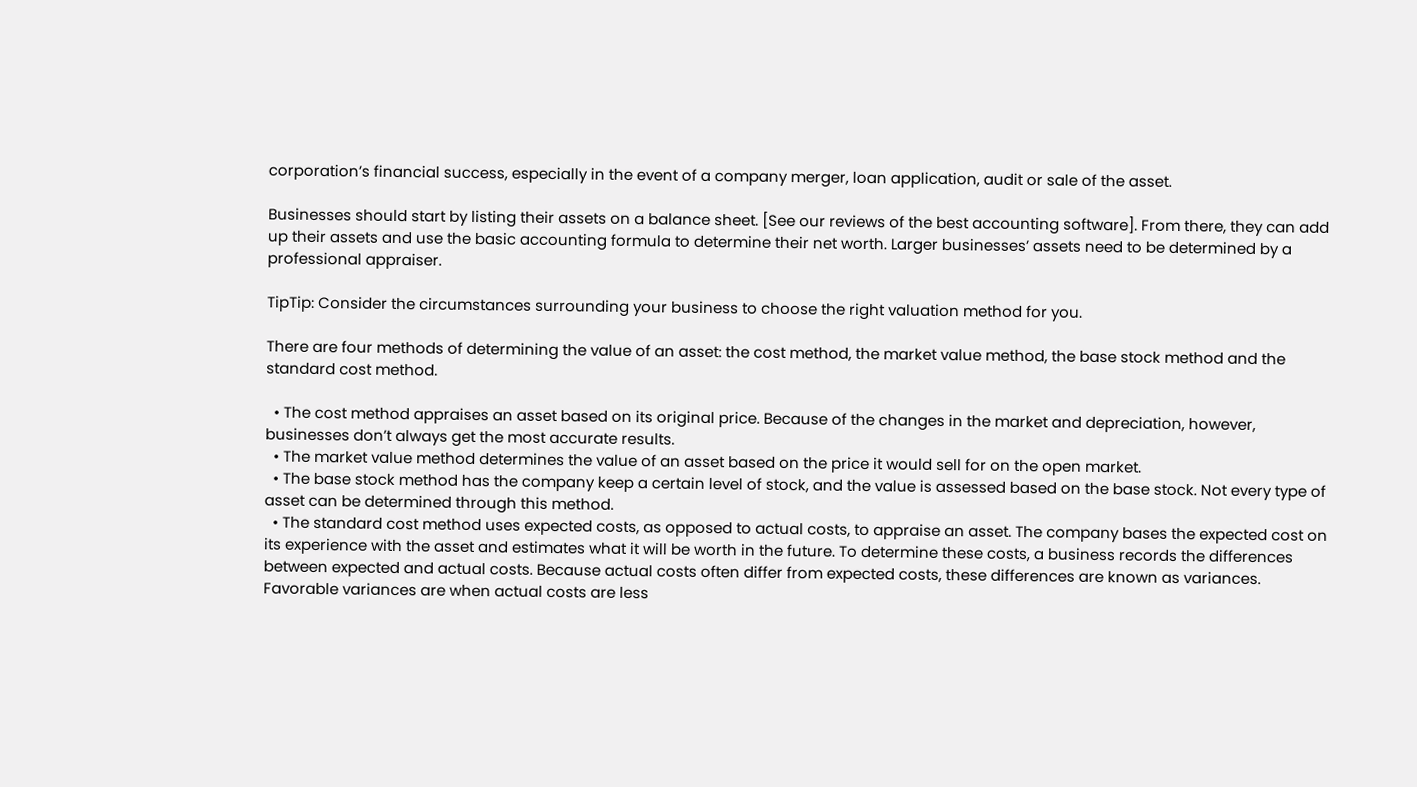corporation’s financial success, especially in the event of a company merger, loan application, audit or sale of the asset.

Businesses should start by listing their assets on a balance sheet. [See our reviews of the best accounting software]. From there, they can add up their assets and use the basic accounting formula to determine their net worth. Larger businesses’ assets need to be determined by a professional appraiser.

TipTip: Consider the circumstances surrounding your business to choose the right valuation method for you.

There are four methods of determining the value of an asset: the cost method, the market value method, the base stock method and the standard cost method.

  • The cost method appraises an asset based on its original price. Because of the changes in the market and depreciation, however, businesses don’t always get the most accurate results.
  • The market value method determines the value of an asset based on the price it would sell for on the open market.
  • The base stock method has the company keep a certain level of stock, and the value is assessed based on the base stock. Not every type of asset can be determined through this method.
  • The standard cost method uses expected costs, as opposed to actual costs, to appraise an asset. The company bases the expected cost on its experience with the asset and estimates what it will be worth in the future. To determine these costs, a business records the differences between expected and actual costs. Because actual costs often differ from expected costs, these differences are known as variances. Favorable variances are when actual costs are less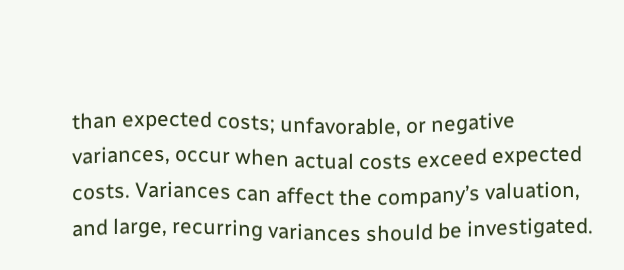than expected costs; unfavorable, or negative variances, occur when actual costs exceed expected costs. Variances can affect the company’s valuation, and large, recurring variances should be investigated.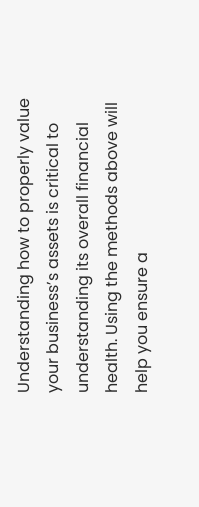Understanding how to properly value your business’s assets is critical to understanding its overall financial health. Using the methods above will help you ensure a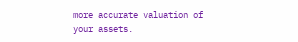more accurate valuation of your assets.